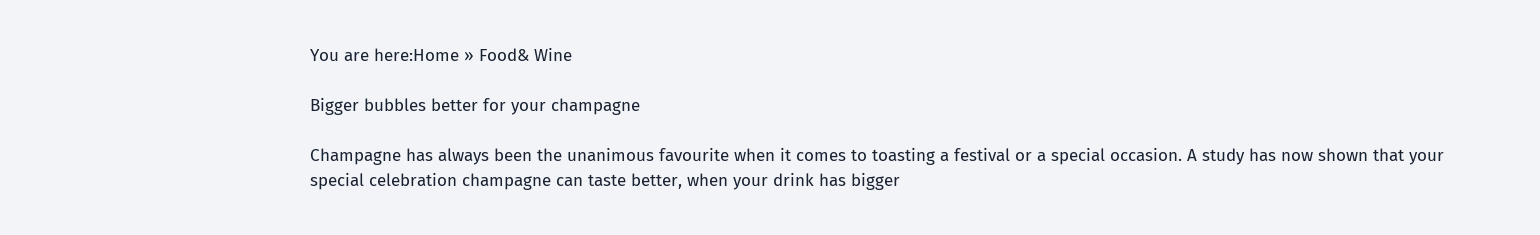You are here:Home » Food& Wine

Bigger bubbles better for your champagne

Champagne has always been the unanimous favourite when it comes to toasting a festival or a special occasion. A study has now shown that your special celebration champagne can taste better, when your drink has bigger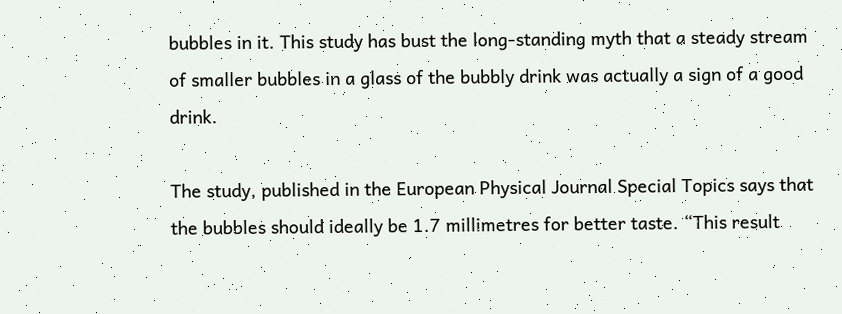bubbles in it. This study has bust the long-standing myth that a steady stream of smaller bubbles in a glass of the bubbly drink was actually a sign of a good drink.

The study, published in the European Physical Journal Special Topics says that the bubbles should ideally be 1.7 millimetres for better taste. “This result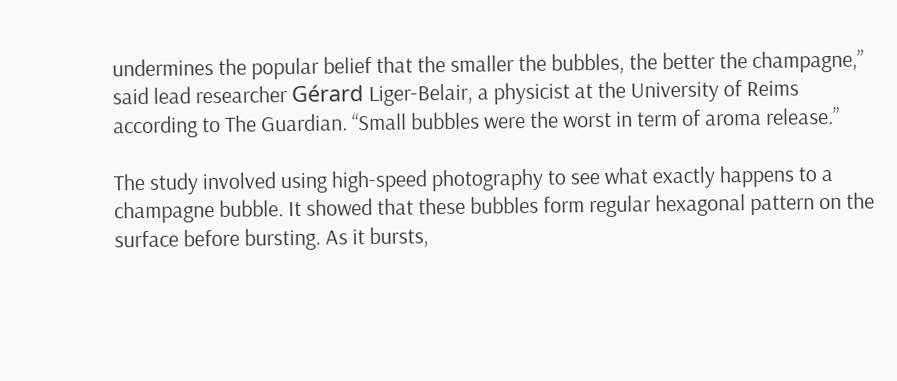undermines the popular belief that the smaller the bubbles, the better the champagne,” said lead researcher Gérard Liger-Belair, a physicist at the University of Reims according to The Guardian. “Small bubbles were the worst in term of aroma release.”

The study involved using high-speed photography to see what exactly happens to a champagne bubble. It showed that these bubbles form regular hexagonal pattern on the surface before bursting. As it bursts,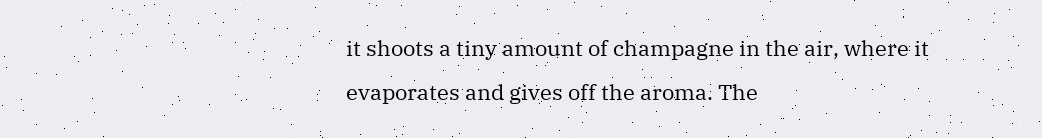it shoots a tiny amount of champagne in the air, where it evaporates and gives off the aroma. The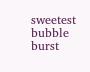sweetest bubble burst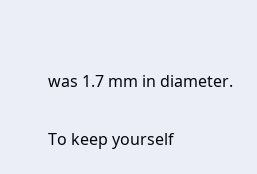was 1.7 mm in diameter.

To keep yourself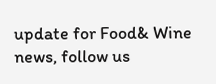update for Food& Wine news, follow us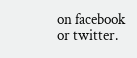on facebook or twitter.